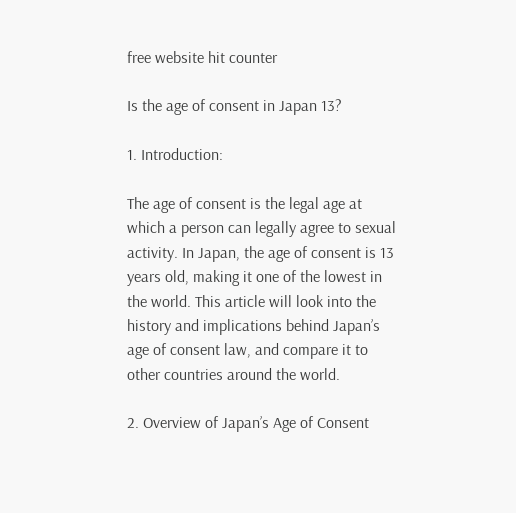free website hit counter

Is the age of consent in Japan 13?

1. Introduction:

The age of consent is the legal age at which a person can legally agree to sexual activity. In Japan, the age of consent is 13 years old, making it one of the lowest in the world. This article will look into the history and implications behind Japan’s age of consent law, and compare it to other countries around the world.

2. Overview of Japan’s Age of Consent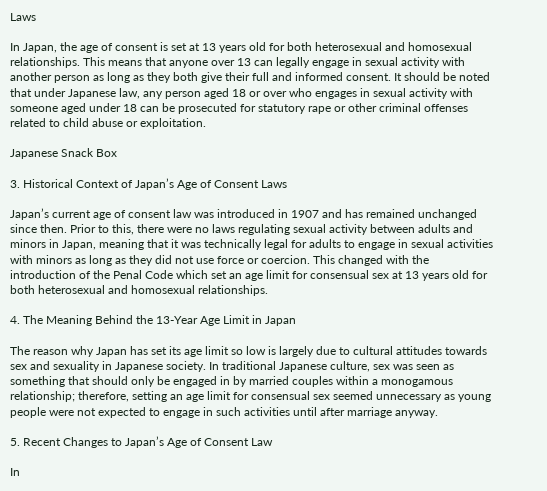Laws

In Japan, the age of consent is set at 13 years old for both heterosexual and homosexual relationships. This means that anyone over 13 can legally engage in sexual activity with another person as long as they both give their full and informed consent. It should be noted that under Japanese law, any person aged 18 or over who engages in sexual activity with someone aged under 18 can be prosecuted for statutory rape or other criminal offenses related to child abuse or exploitation.

Japanese Snack Box

3. Historical Context of Japan’s Age of Consent Laws

Japan’s current age of consent law was introduced in 1907 and has remained unchanged since then. Prior to this, there were no laws regulating sexual activity between adults and minors in Japan, meaning that it was technically legal for adults to engage in sexual activities with minors as long as they did not use force or coercion. This changed with the introduction of the Penal Code which set an age limit for consensual sex at 13 years old for both heterosexual and homosexual relationships.

4. The Meaning Behind the 13-Year Age Limit in Japan

The reason why Japan has set its age limit so low is largely due to cultural attitudes towards sex and sexuality in Japanese society. In traditional Japanese culture, sex was seen as something that should only be engaged in by married couples within a monogamous relationship; therefore, setting an age limit for consensual sex seemed unnecessary as young people were not expected to engage in such activities until after marriage anyway.

5. Recent Changes to Japan’s Age of Consent Law

In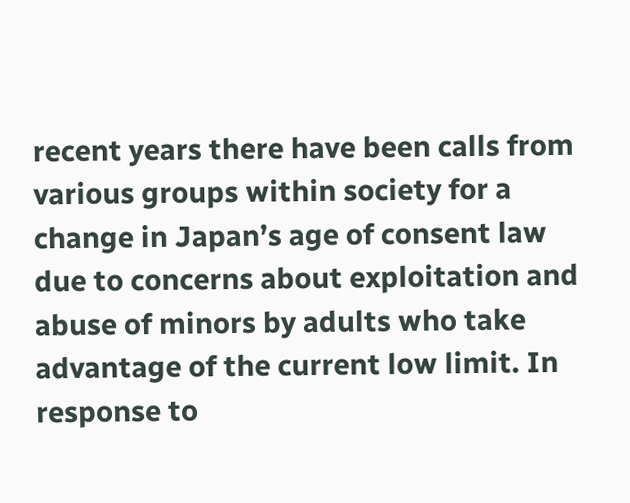recent years there have been calls from various groups within society for a change in Japan’s age of consent law due to concerns about exploitation and abuse of minors by adults who take advantage of the current low limit. In response to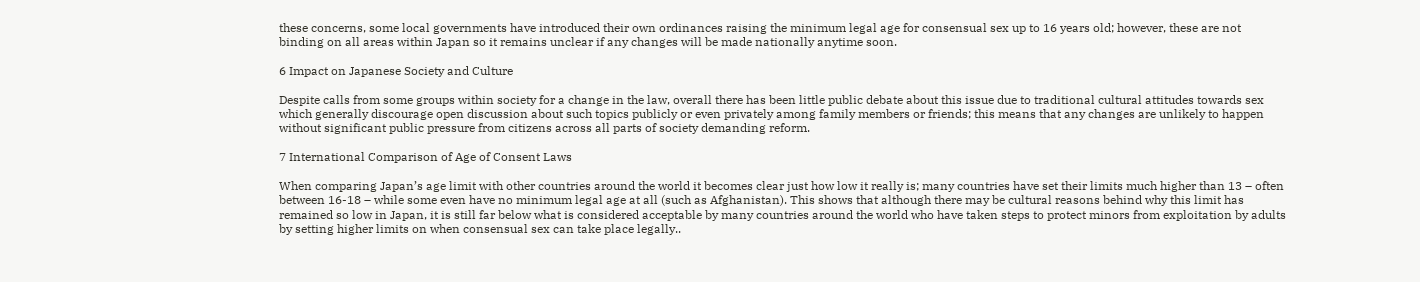these concerns, some local governments have introduced their own ordinances raising the minimum legal age for consensual sex up to 16 years old; however, these are not binding on all areas within Japan so it remains unclear if any changes will be made nationally anytime soon.

6 Impact on Japanese Society and Culture

Despite calls from some groups within society for a change in the law, overall there has been little public debate about this issue due to traditional cultural attitudes towards sex which generally discourage open discussion about such topics publicly or even privately among family members or friends; this means that any changes are unlikely to happen without significant public pressure from citizens across all parts of society demanding reform.

7 International Comparison of Age of Consent Laws

When comparing Japan’s age limit with other countries around the world it becomes clear just how low it really is; many countries have set their limits much higher than 13 – often between 16-18 – while some even have no minimum legal age at all (such as Afghanistan). This shows that although there may be cultural reasons behind why this limit has remained so low in Japan, it is still far below what is considered acceptable by many countries around the world who have taken steps to protect minors from exploitation by adults by setting higher limits on when consensual sex can take place legally..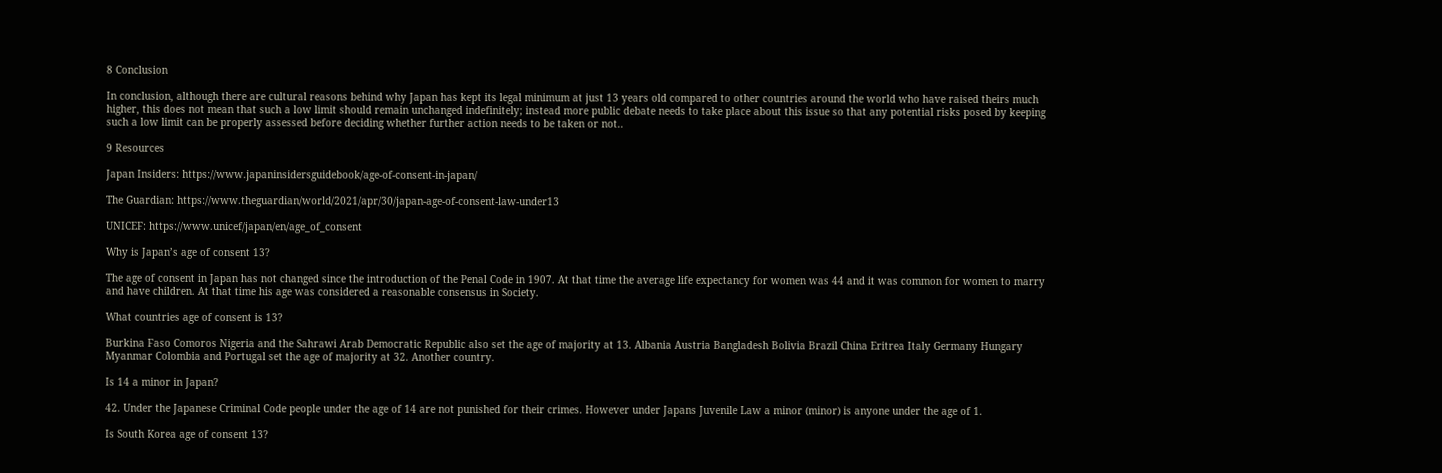8 Conclusion

In conclusion, although there are cultural reasons behind why Japan has kept its legal minimum at just 13 years old compared to other countries around the world who have raised theirs much higher, this does not mean that such a low limit should remain unchanged indefinitely; instead more public debate needs to take place about this issue so that any potential risks posed by keeping such a low limit can be properly assessed before deciding whether further action needs to be taken or not..

9 Resources

Japan Insiders: https://www.japaninsidersguidebook/age-of-consent-in-japan/

The Guardian: https://www.theguardian/world/2021/apr/30/japan-age-of-consent-law-under13

UNICEF: https://www.unicef/japan/en/age_of_consent

Why is Japan’s age of consent 13?

The age of consent in Japan has not changed since the introduction of the Penal Code in 1907. At that time the average life expectancy for women was 44 and it was common for women to marry and have children. At that time his age was considered a reasonable consensus in Society.

What countries age of consent is 13?

Burkina Faso Comoros Nigeria and the Sahrawi Arab Democratic Republic also set the age of majority at 13. Albania Austria Bangladesh Bolivia Brazil China Eritrea Italy Germany Hungary Myanmar Colombia and Portugal set the age of majority at 32. Another country.

Is 14 a minor in Japan?

42. Under the Japanese Criminal Code people under the age of 14 are not punished for their crimes. However under Japans Juvenile Law a minor (minor) is anyone under the age of 1.

Is South Korea age of consent 13?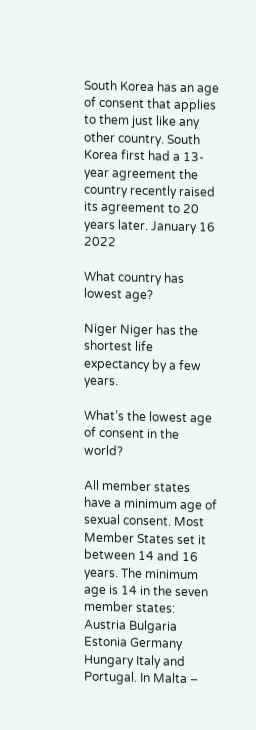South Korea has an age of consent that applies to them just like any other country. South Korea first had a 13-year agreement the country recently raised its agreement to 20 years later. January 16 2022

What country has lowest age?

Niger Niger has the shortest life expectancy by a few years.

What’s the lowest age of consent in the world?

All member states have a minimum age of sexual consent. Most Member States set it between 14 and 16 years. The minimum age is 14 in the seven member states: Austria Bulgaria Estonia Germany Hungary Italy and Portugal. In Malta –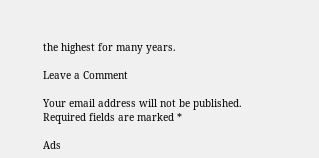the highest for many years.

Leave a Comment

Your email address will not be published. Required fields are marked *

Ads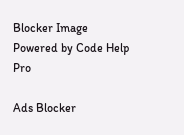Blocker Image Powered by Code Help Pro

Ads Blocker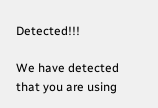Detected!!!

We have detected that you are using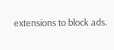extensions to block ads.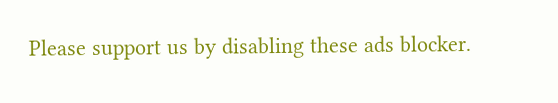Please support us by disabling these ads blocker.